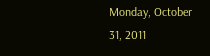Monday, October 31, 2011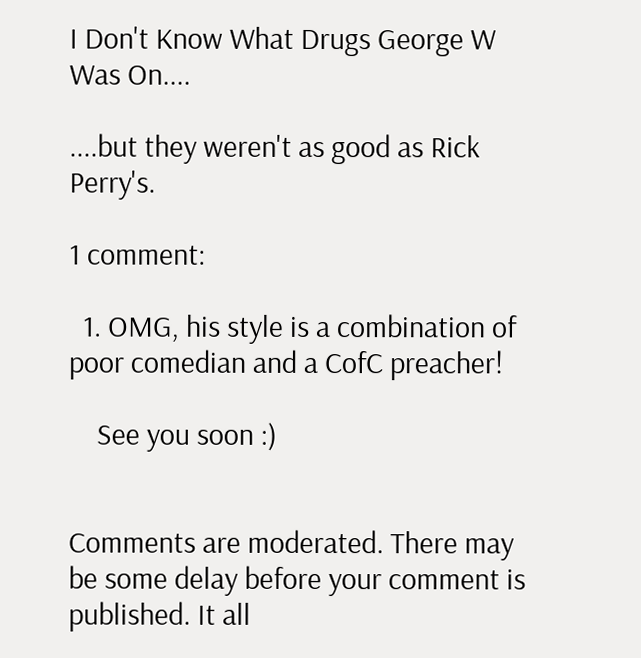I Don't Know What Drugs George W Was On....

....but they weren't as good as Rick Perry's.

1 comment:

  1. OMG, his style is a combination of poor comedian and a CofC preacher!

    See you soon :)


Comments are moderated. There may be some delay before your comment is published. It all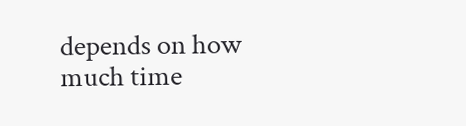depends on how much time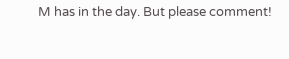M has in the day. But please comment!